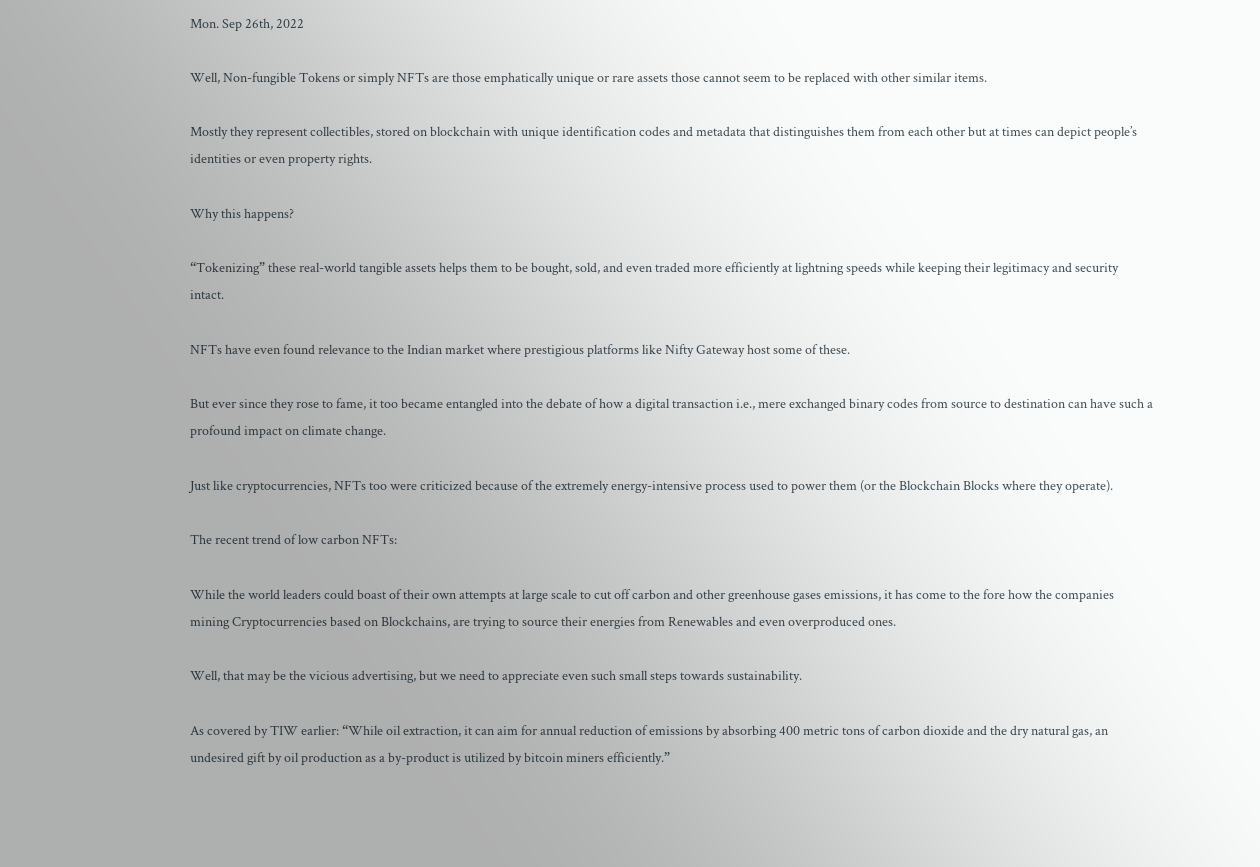Mon. Sep 26th, 2022

Well, Non-fungible Tokens or simply NFTs are those emphatically unique or rare assets those cannot seem to be replaced with other similar items.

Mostly they represent collectibles, stored on blockchain with unique identification codes and metadata that distinguishes them from each other but at times can depict people’s identities or even property rights.

Why this happens?

“Tokenizing” these real-world tangible assets helps them to be bought, sold, and even traded more efficiently at lightning speeds while keeping their legitimacy and security intact.

NFTs have even found relevance to the Indian market where prestigious platforms like Nifty Gateway host some of these.

But ever since they rose to fame, it too became entangled into the debate of how a digital transaction i.e., mere exchanged binary codes from source to destination can have such a profound impact on climate change.

Just like cryptocurrencies, NFTs too were criticized because of the extremely energy-intensive process used to power them (or the Blockchain Blocks where they operate).

The recent trend of low carbon NFTs:

While the world leaders could boast of their own attempts at large scale to cut off carbon and other greenhouse gases emissions, it has come to the fore how the companies mining Cryptocurrencies based on Blockchains, are trying to source their energies from Renewables and even overproduced ones.

Well, that may be the vicious advertising, but we need to appreciate even such small steps towards sustainability.

As covered by TIW earlier: “While oil extraction, it can aim for annual reduction of emissions by absorbing 400 metric tons of carbon dioxide and the dry natural gas, an undesired gift by oil production as a by-product is utilized by bitcoin miners efficiently.”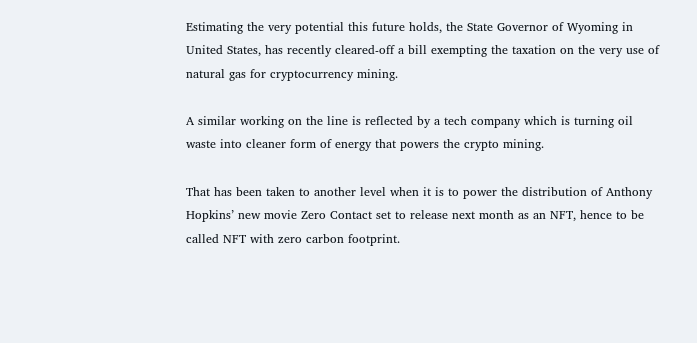Estimating the very potential this future holds, the State Governor of Wyoming in United States, has recently cleared-off a bill exempting the taxation on the very use of natural gas for cryptocurrency mining.

A similar working on the line is reflected by a tech company which is turning oil waste into cleaner form of energy that powers the crypto mining.

That has been taken to another level when it is to power the distribution of Anthony Hopkins’ new movie Zero Contact set to release next month as an NFT, hence to be called NFT with zero carbon footprint.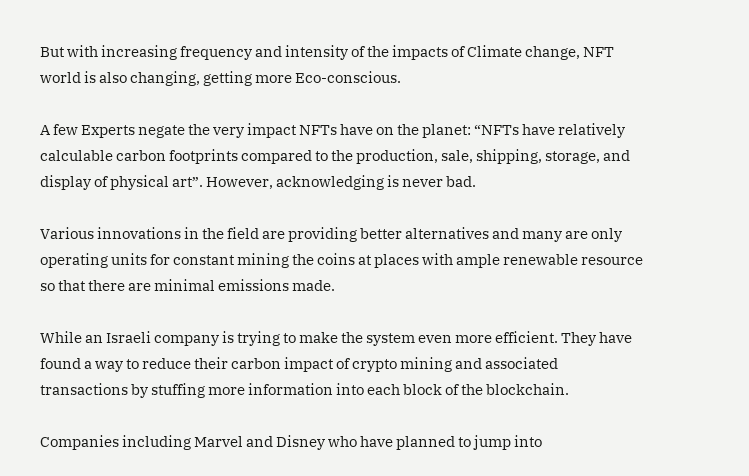But with increasing frequency and intensity of the impacts of Climate change, NFT world is also changing, getting more Eco-conscious.

A few Experts negate the very impact NFTs have on the planet: “NFTs have relatively calculable carbon footprints compared to the production, sale, shipping, storage, and display of physical art”. However, acknowledging is never bad.

Various innovations in the field are providing better alternatives and many are only operating units for constant mining the coins at places with ample renewable resource so that there are minimal emissions made.

While an Israeli company is trying to make the system even more efficient. They have found a way to reduce their carbon impact of crypto mining and associated transactions by stuffing more information into each block of the blockchain.

Companies including Marvel and Disney who have planned to jump into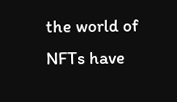the world of NFTs have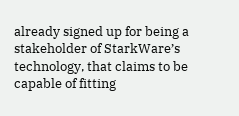already signed up for being a stakeholder of StarkWare’s technology, that claims to be capable of fitting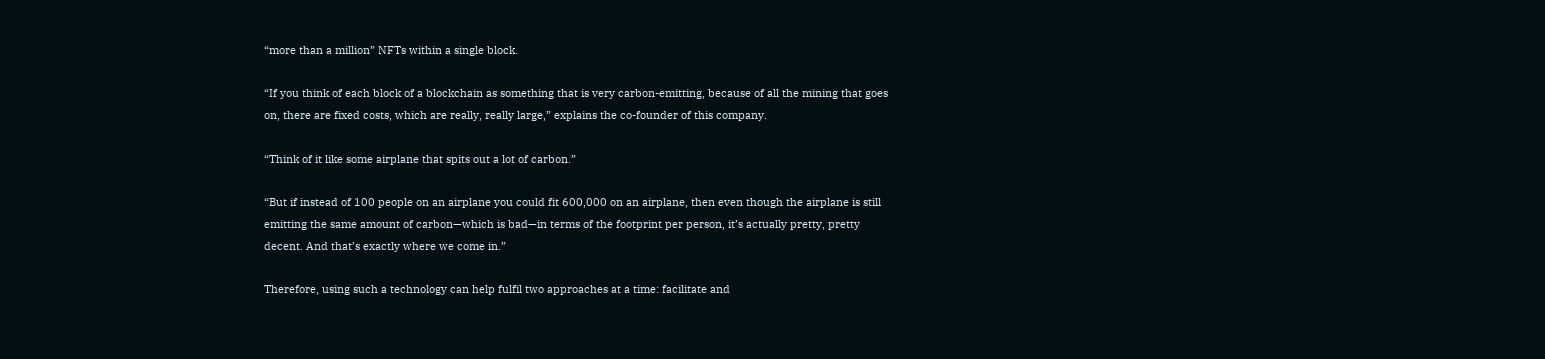“more than a million” NFTs within a single block.

“If you think of each block of a blockchain as something that is very carbon-emitting, because of all the mining that goes on, there are fixed costs, which are really, really large,” explains the co-founder of this company.

“Think of it like some airplane that spits out a lot of carbon.”

“But if instead of 100 people on an airplane you could fit 600,000 on an airplane, then even though the airplane is still emitting the same amount of carbon—which is bad—in terms of the footprint per person, it’s actually pretty, pretty decent. And that’s exactly where we come in.”

Therefore, using such a technology can help fulfil two approaches at a time: facilitate and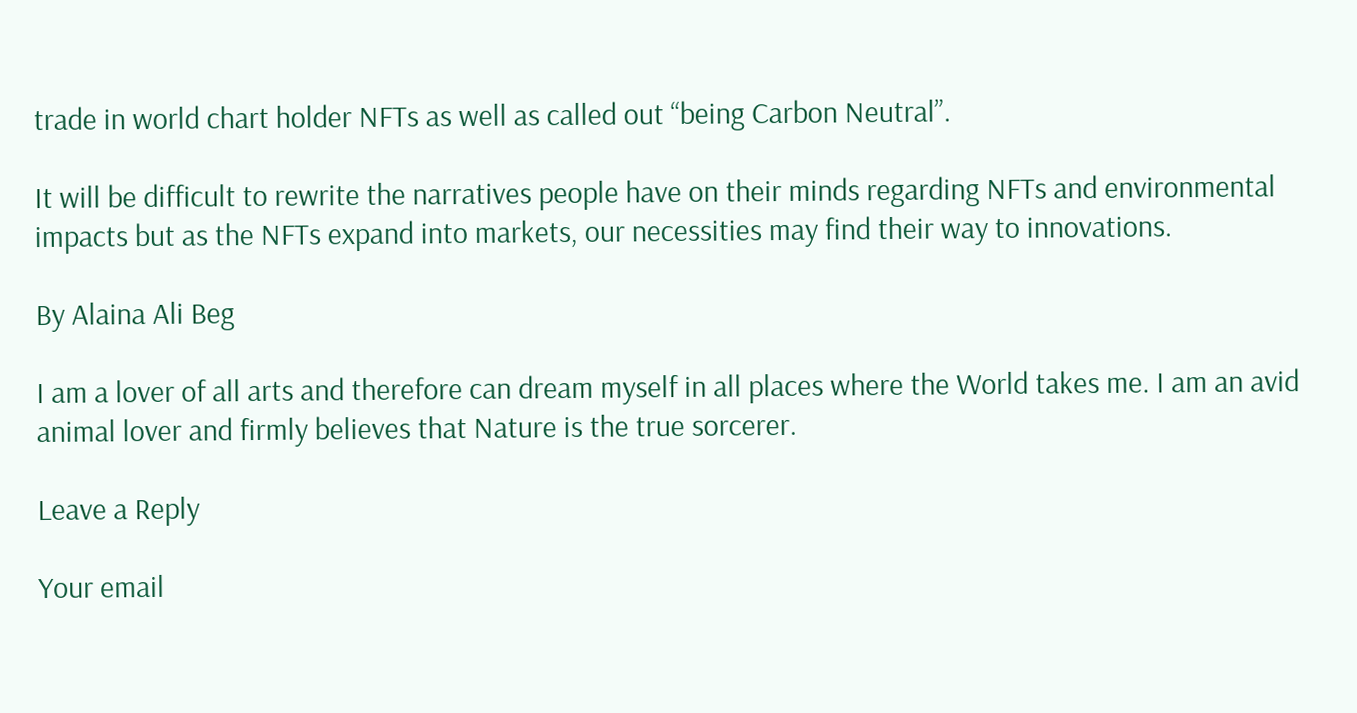trade in world chart holder NFTs as well as called out “being Carbon Neutral”.

It will be difficult to rewrite the narratives people have on their minds regarding NFTs and environmental impacts but as the NFTs expand into markets, our necessities may find their way to innovations.

By Alaina Ali Beg

I am a lover of all arts and therefore can dream myself in all places where the World takes me. I am an avid animal lover and firmly believes that Nature is the true sorcerer.

Leave a Reply

Your email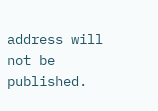address will not be published.